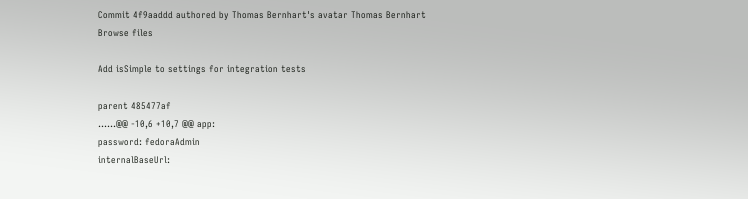Commit 4f9aaddd authored by Thomas Bernhart's avatar Thomas Bernhart
Browse files

Add isSimple to settings for integration tests

parent 485477af
......@@ -10,6 +10,7 @@ app:
password: fedoraAdmin
internalBaseUrl: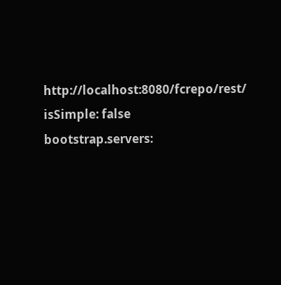http://localhost:8080/fcrepo/rest/
isSimple: false
bootstrap.servers: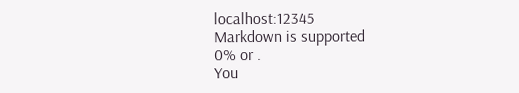localhost:12345
Markdown is supported
0% or .
You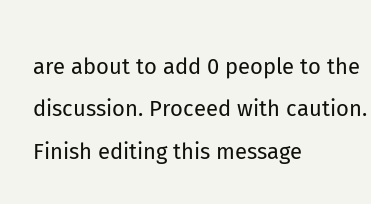are about to add 0 people to the discussion. Proceed with caution.
Finish editing this message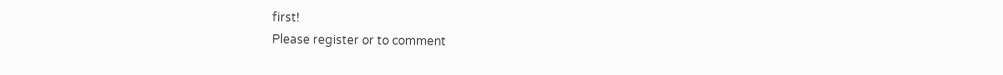first!
Please register or to comment